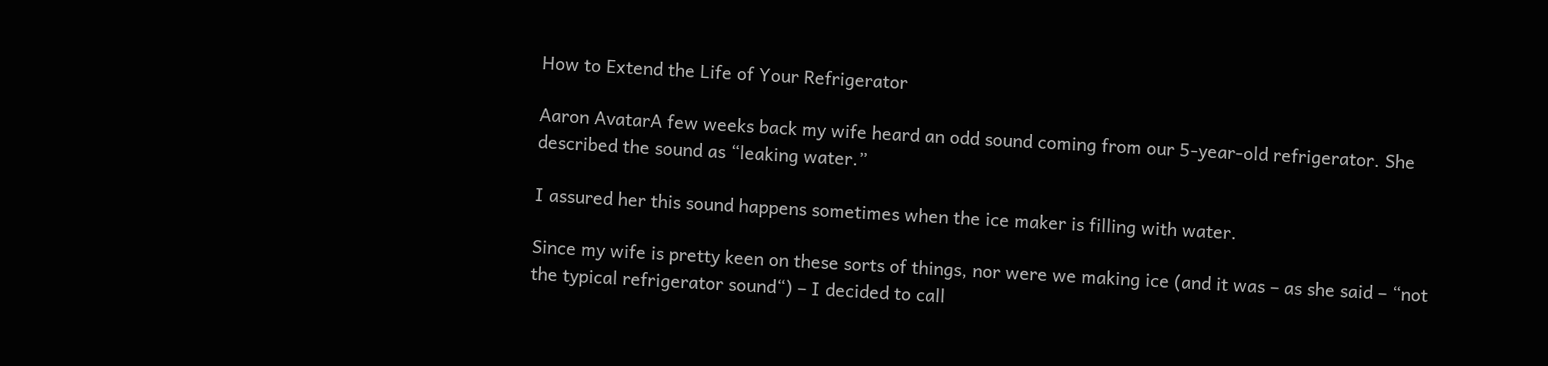How to Extend the Life of Your Refrigerator

Aaron AvatarA few weeks back my wife heard an odd sound coming from our 5-year-old refrigerator. She described the sound as “leaking water.”

I assured her this sound happens sometimes when the ice maker is filling with water.

Since my wife is pretty keen on these sorts of things, nor were we making ice (and it was – as she said – “not the typical refrigerator sound“) – I decided to call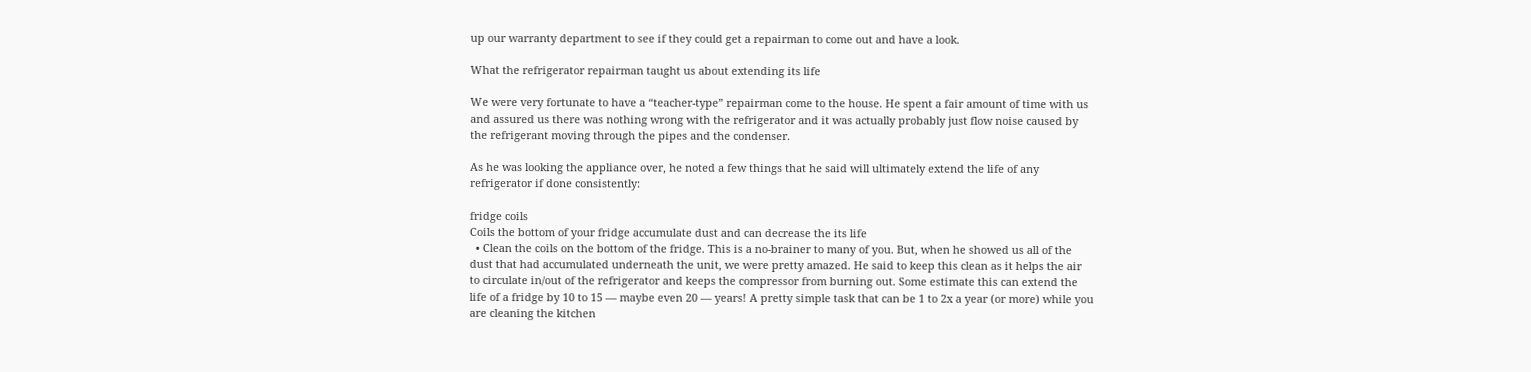up our warranty department to see if they could get a repairman to come out and have a look.

What the refrigerator repairman taught us about extending its life

We were very fortunate to have a “teacher-type” repairman come to the house. He spent a fair amount of time with us and assured us there was nothing wrong with the refrigerator and it was actually probably just flow noise caused by the refrigerant moving through the pipes and the condenser.

As he was looking the appliance over, he noted a few things that he said will ultimately extend the life of any refrigerator if done consistently:

fridge coils
Coils the bottom of your fridge accumulate dust and can decrease the its life
  • Clean the coils on the bottom of the fridge. This is a no-brainer to many of you. But, when he showed us all of the dust that had accumulated underneath the unit, we were pretty amazed. He said to keep this clean as it helps the air to circulate in/out of the refrigerator and keeps the compressor from burning out. Some estimate this can extend the life of a fridge by 10 to 15 — maybe even 20 — years! A pretty simple task that can be 1 to 2x a year (or more) while you are cleaning the kitchen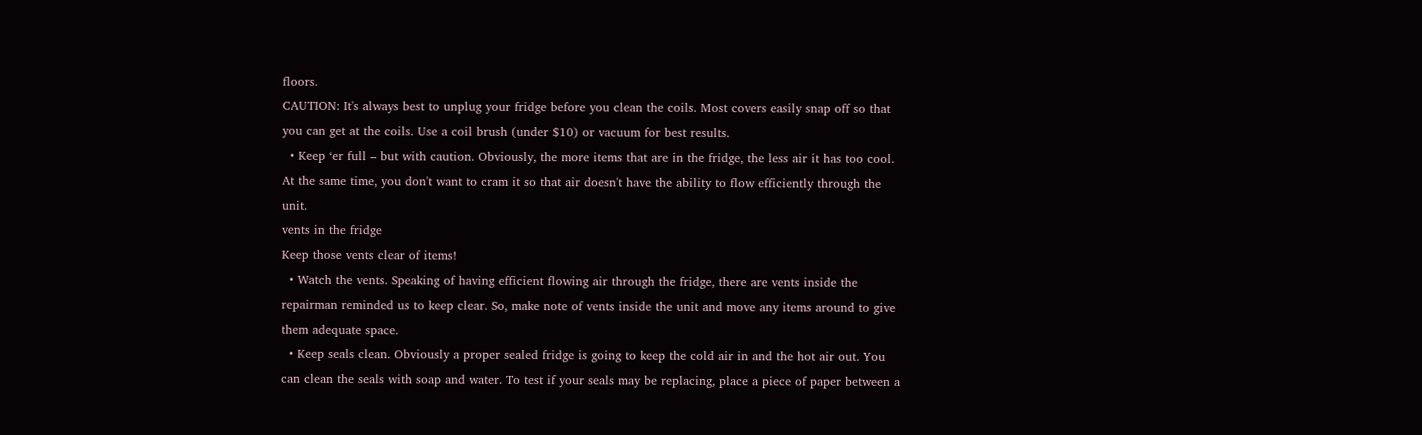floors.
CAUTION: It's always best to unplug your fridge before you clean the coils. Most covers easily snap off so that you can get at the coils. Use a coil brush (under $10) or vacuum for best results.
  • Keep ‘er full – but with caution. Obviously, the more items that are in the fridge, the less air it has too cool. At the same time, you don't want to cram it so that air doesn't have the ability to flow efficiently through the unit.
vents in the fridge
Keep those vents clear of items!
  • Watch the vents. Speaking of having efficient flowing air through the fridge, there are vents inside the repairman reminded us to keep clear. So, make note of vents inside the unit and move any items around to give them adequate space.
  • Keep seals clean. Obviously a proper sealed fridge is going to keep the cold air in and the hot air out. You can clean the seals with soap and water. To test if your seals may be replacing, place a piece of paper between a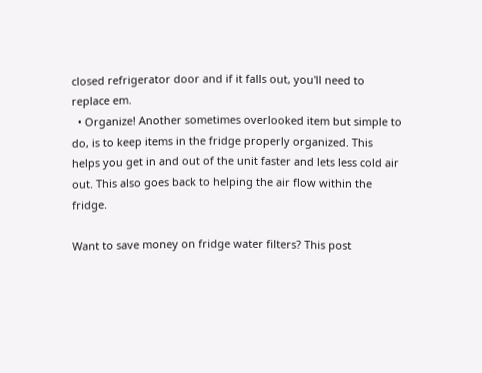closed refrigerator door and if it falls out, you'll need to replace em.
  • Organize! Another sometimes overlooked item but simple to do, is to keep items in the fridge properly organized. This helps you get in and out of the unit faster and lets less cold air out. This also goes back to helping the air flow within the fridge.

Want to save money on fridge water filters? This post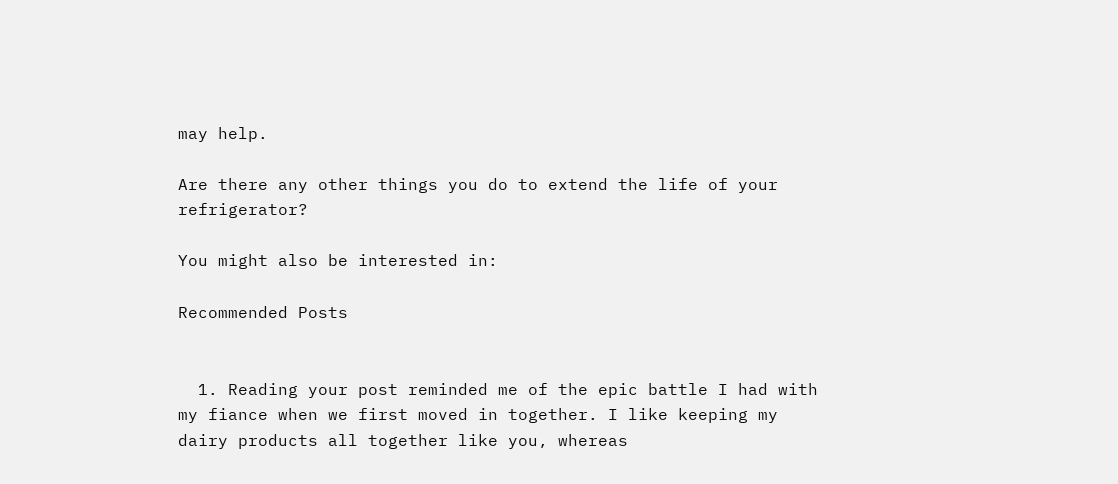may help.

Are there any other things you do to extend the life of your refrigerator?

You might also be interested in:

Recommended Posts


  1. Reading your post reminded me of the epic battle I had with my fiance when we first moved in together. I like keeping my dairy products all together like you, whereas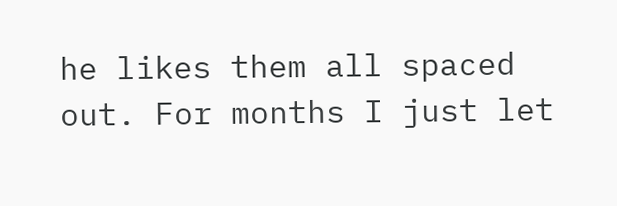he likes them all spaced out. For months I just let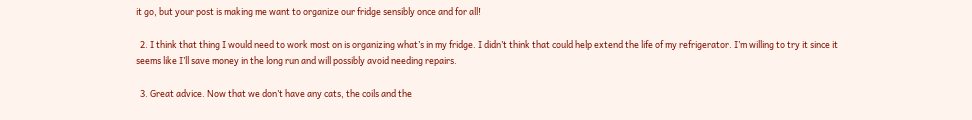it go, but your post is making me want to organize our fridge sensibly once and for all!

  2. I think that thing I would need to work most on is organizing what’s in my fridge. I didn’t think that could help extend the life of my refrigerator. I’m willing to try it since it seems like I’ll save money in the long run and will possibly avoid needing repairs.

  3. Great advice. Now that we don’t have any cats, the coils and the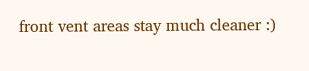front vent areas stay much cleaner :)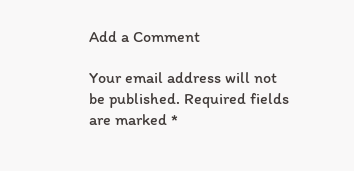Add a Comment

Your email address will not be published. Required fields are marked *